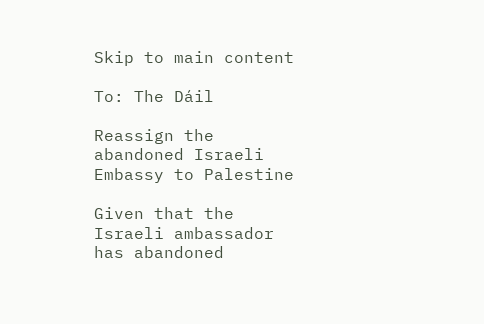Skip to main content

To: The Dáil

Reassign the abandoned Israeli Embassy to Palestine

Given that the Israeli ambassador has abandoned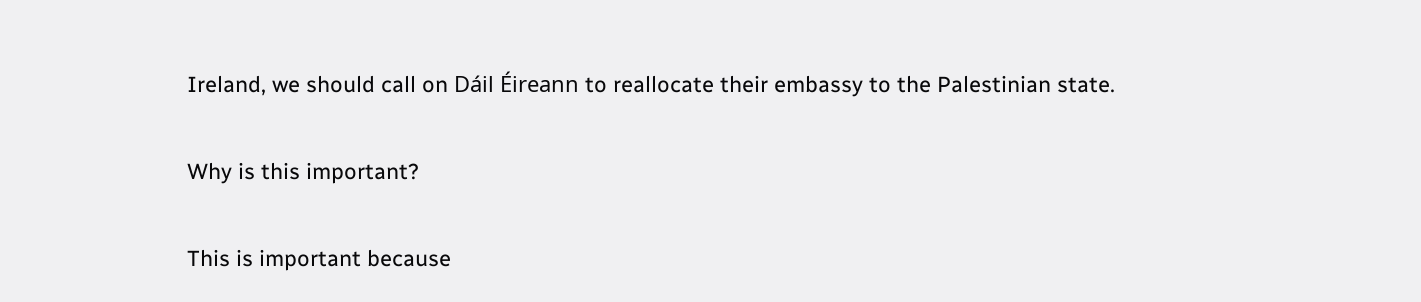Ireland, we should call on Dáil Éireann to reallocate their embassy to the Palestinian state.

Why is this important?

This is important because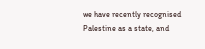we have recently recognised Palestine as a state, and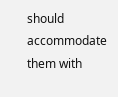should accommodate them with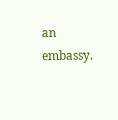an embassy.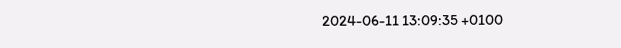2024-06-11 13:09:35 +0100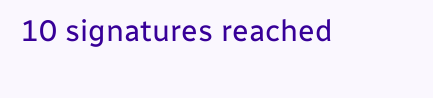10 signatures reached